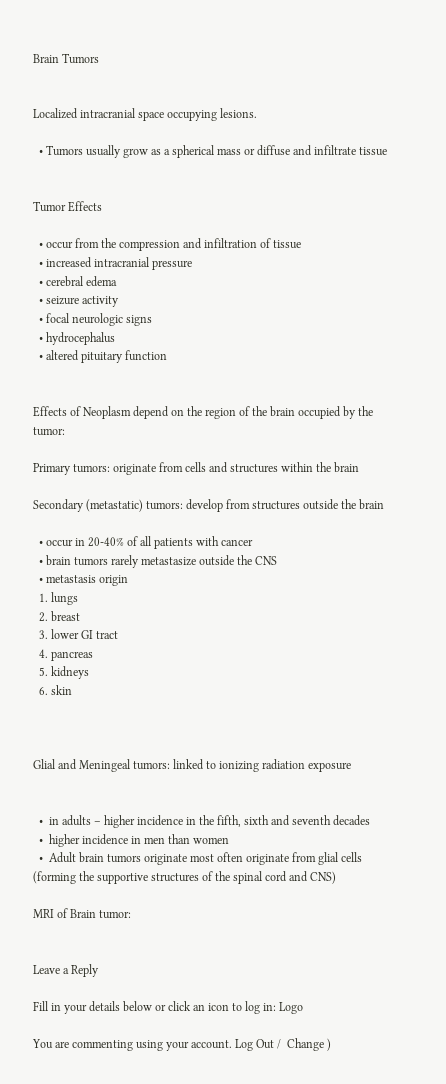Brain Tumors


Localized intracranial space occupying lesions.

  • Tumors usually grow as a spherical mass or diffuse and infiltrate tissue


Tumor Effects

  • occur from the compression and infiltration of tissue
  • increased intracranial pressure
  • cerebral edema
  • seizure activity
  • focal neurologic signs
  • hydrocephalus
  • altered pituitary function


Effects of Neoplasm depend on the region of the brain occupied by the tumor:

Primary tumors: originate from cells and structures within the brain

Secondary (metastatic) tumors: develop from structures outside the brain

  • occur in 20-40% of all patients with cancer
  • brain tumors rarely metastasize outside the CNS
  • metastasis origin
  1. lungs
  2. breast
  3. lower GI tract
  4. pancreas
  5. kidneys
  6. skin



Glial and Meningeal tumors: linked to ionizing radiation exposure


  •  in adults – higher incidence in the fifth, sixth and seventh decades
  •  higher incidence in men than women
  •  Adult brain tumors originate most often originate from glial cells (forming the supportive structures of the spinal cord and CNS)

MRI of Brain tumor:


Leave a Reply

Fill in your details below or click an icon to log in: Logo

You are commenting using your account. Log Out /  Change )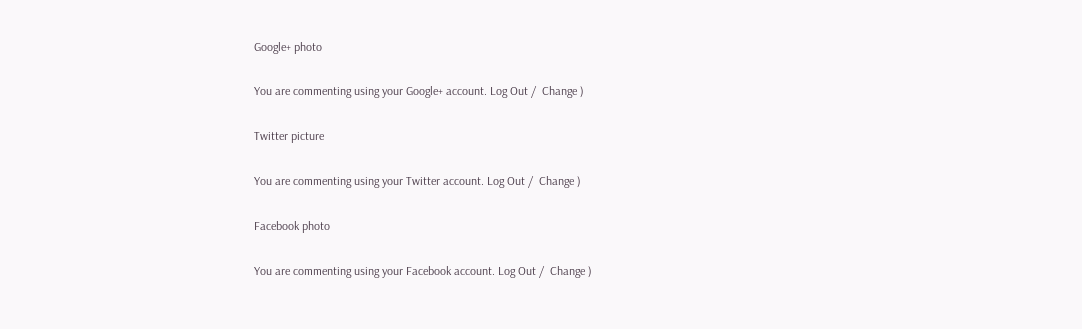Google+ photo

You are commenting using your Google+ account. Log Out /  Change )

Twitter picture

You are commenting using your Twitter account. Log Out /  Change )

Facebook photo

You are commenting using your Facebook account. Log Out /  Change )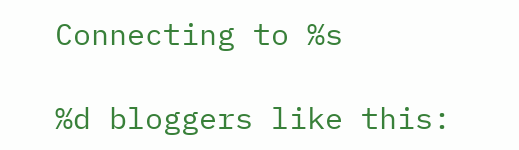Connecting to %s

%d bloggers like this: